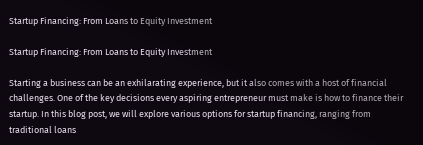Startup Financing: From Loans to Equity Investment

Startup Financing: From Loans to Equity Investment

Starting a business can be an exhilarating experience, but it also comes with a host of financial challenges. One of the key decisions every aspiring entrepreneur must make is how to finance their startup. In this blog post, we will explore various options for startup financing, ranging from traditional loans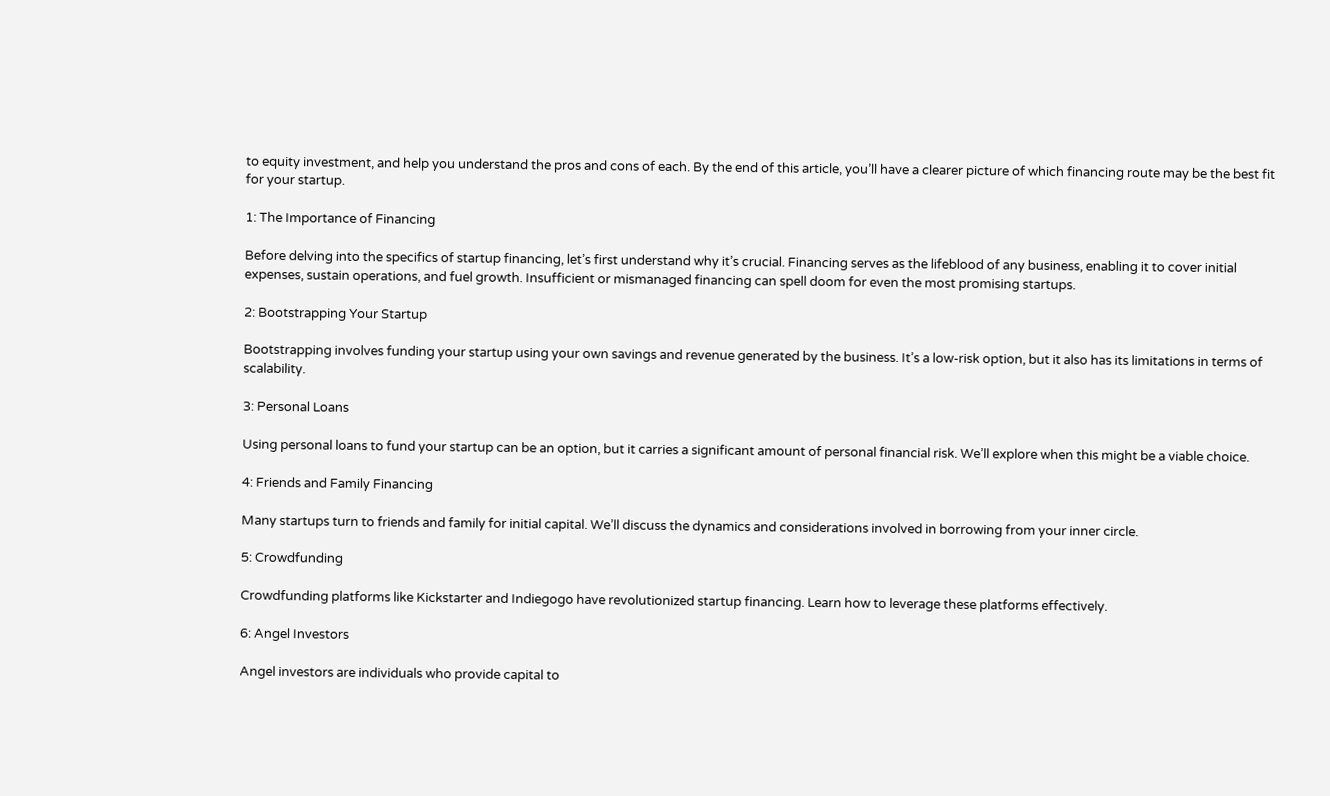to equity investment, and help you understand the pros and cons of each. By the end of this article, you’ll have a clearer picture of which financing route may be the best fit for your startup.

1: The Importance of Financing

Before delving into the specifics of startup financing, let’s first understand why it’s crucial. Financing serves as the lifeblood of any business, enabling it to cover initial expenses, sustain operations, and fuel growth. Insufficient or mismanaged financing can spell doom for even the most promising startups.

2: Bootstrapping Your Startup

Bootstrapping involves funding your startup using your own savings and revenue generated by the business. It’s a low-risk option, but it also has its limitations in terms of scalability.

3: Personal Loans

Using personal loans to fund your startup can be an option, but it carries a significant amount of personal financial risk. We’ll explore when this might be a viable choice.

4: Friends and Family Financing

Many startups turn to friends and family for initial capital. We’ll discuss the dynamics and considerations involved in borrowing from your inner circle.

5: Crowdfunding

Crowdfunding platforms like Kickstarter and Indiegogo have revolutionized startup financing. Learn how to leverage these platforms effectively.

6: Angel Investors

Angel investors are individuals who provide capital to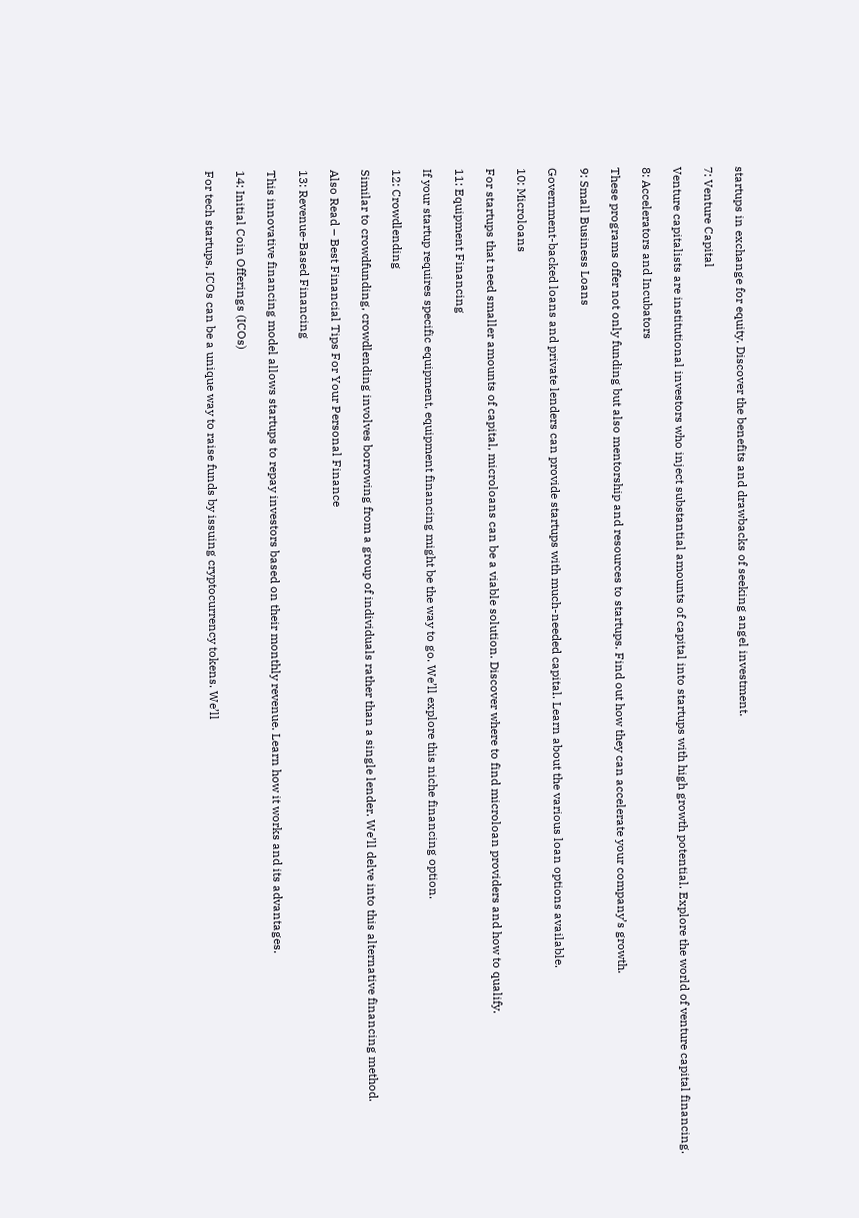startups in exchange for equity. Discover the benefits and drawbacks of seeking angel investment.

7: Venture Capital

Venture capitalists are institutional investors who inject substantial amounts of capital into startups with high growth potential. Explore the world of venture capital financing.

8: Accelerators and Incubators

These programs offer not only funding but also mentorship and resources to startups. Find out how they can accelerate your company’s growth.

9: Small Business Loans

Government-backed loans and private lenders can provide startups with much-needed capital. Learn about the various loan options available.

10: Microloans

For startups that need smaller amounts of capital, microloans can be a viable solution. Discover where to find microloan providers and how to qualify.

11: Equipment Financing

If your startup requires specific equipment, equipment financing might be the way to go. We’ll explore this niche financing option.

12: Crowdlending

Similar to crowdfunding, crowdlending involves borrowing from a group of individuals rather than a single lender. We’ll delve into this alternative financing method.

Also Read – Best Financial Tips For Your Personal Finance

13: Revenue-Based Financing

This innovative financing model allows startups to repay investors based on their monthly revenue. Learn how it works and its advantages.

14: Initial Coin Offerings (ICOs)

For tech startups, ICOs can be a unique way to raise funds by issuing cryptocurrency tokens. We’ll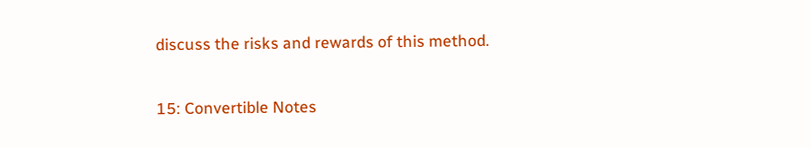discuss the risks and rewards of this method.

15: Convertible Notes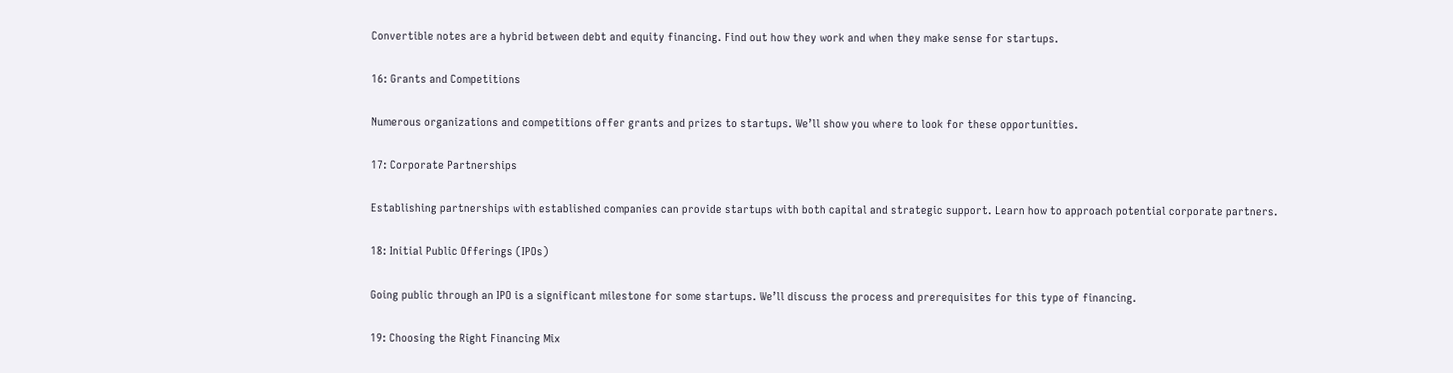Convertible notes are a hybrid between debt and equity financing. Find out how they work and when they make sense for startups.

16: Grants and Competitions

Numerous organizations and competitions offer grants and prizes to startups. We’ll show you where to look for these opportunities.

17: Corporate Partnerships

Establishing partnerships with established companies can provide startups with both capital and strategic support. Learn how to approach potential corporate partners.

18: Initial Public Offerings (IPOs)

Going public through an IPO is a significant milestone for some startups. We’ll discuss the process and prerequisites for this type of financing.

19: Choosing the Right Financing Mix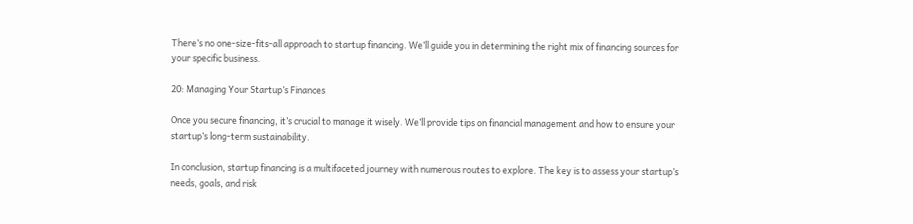There’s no one-size-fits-all approach to startup financing. We’ll guide you in determining the right mix of financing sources for your specific business.

20: Managing Your Startup’s Finances

Once you secure financing, it’s crucial to manage it wisely. We’ll provide tips on financial management and how to ensure your startup’s long-term sustainability.

In conclusion, startup financing is a multifaceted journey with numerous routes to explore. The key is to assess your startup’s needs, goals, and risk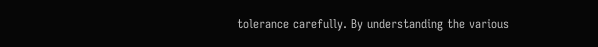tolerance carefully. By understanding the various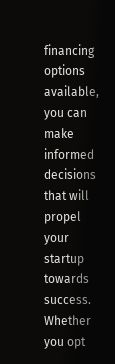financing options available, you can make informed decisions that will propel your startup towards success. Whether you opt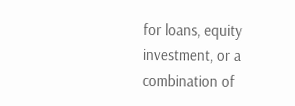for loans, equity investment, or a combination of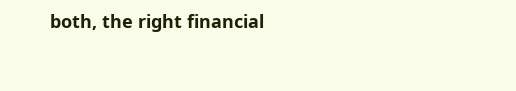both, the right financial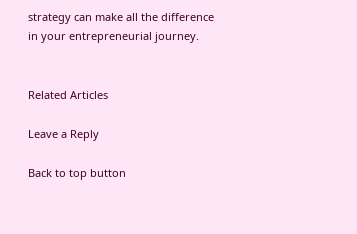strategy can make all the difference in your entrepreneurial journey.


Related Articles

Leave a Reply

Back to top button